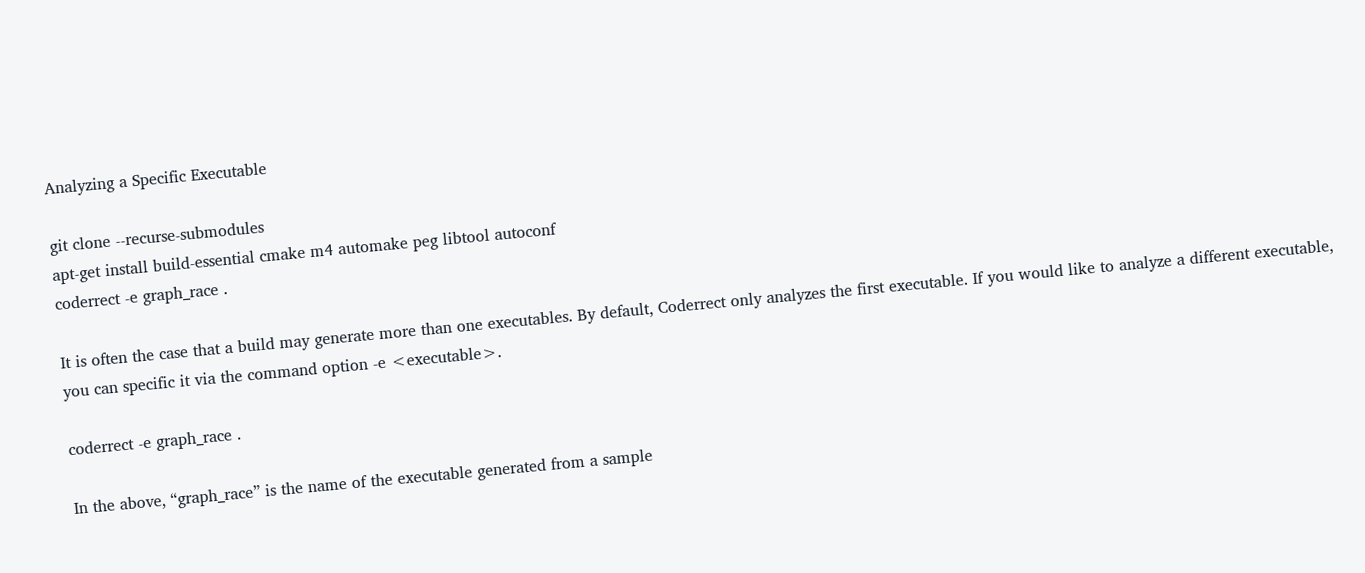Analyzing a Specific Executable

git clone --recurse-submodules
apt-get install build-essential cmake m4 automake peg libtool autoconf
coderrect -e graph_race .

It is often the case that a build may generate more than one executables. By default, Coderrect only analyzes the first executable. If you would like to analyze a different executable, you can specific it via the command option -e <executable>.

coderrect -e graph_race .

In the above, “graph_race” is the name of the executable generated from a sample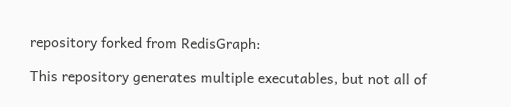repository forked from RedisGraph:

This repository generates multiple executables, but not all of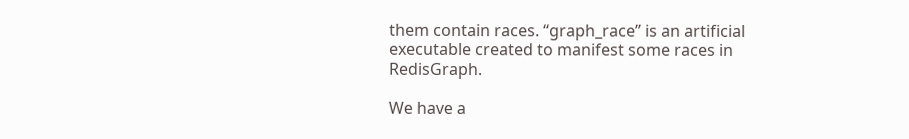them contain races. “graph_race” is an artificial executable created to manifest some races in RedisGraph.

We have a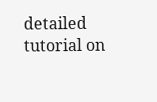detailed tutorial on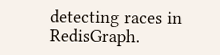detecting races in RedisGraph.